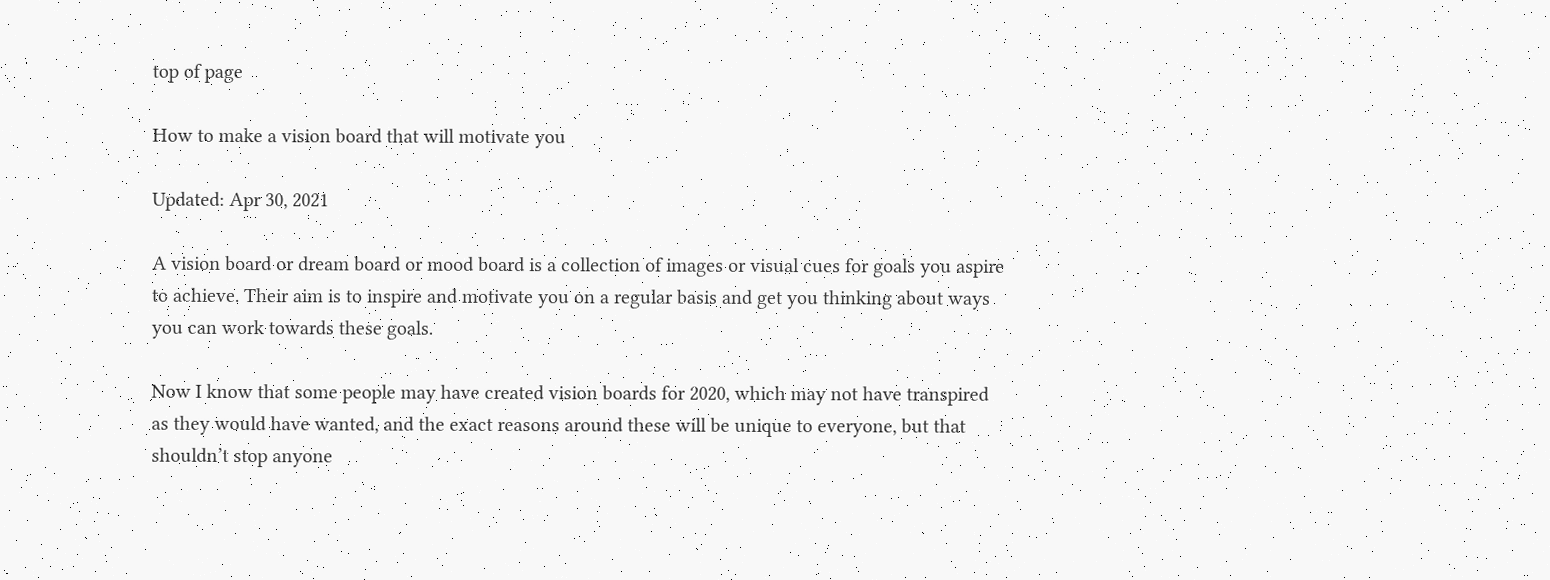top of page

How to make a vision board that will motivate you

Updated: Apr 30, 2021

A vision board or dream board or mood board is a collection of images or visual cues for goals you aspire to achieve. Their aim is to inspire and motivate you on a regular basis and get you thinking about ways you can work towards these goals.

Now I know that some people may have created vision boards for 2020, which may not have transpired as they would have wanted, and the exact reasons around these will be unique to everyone, but that shouldn’t stop anyone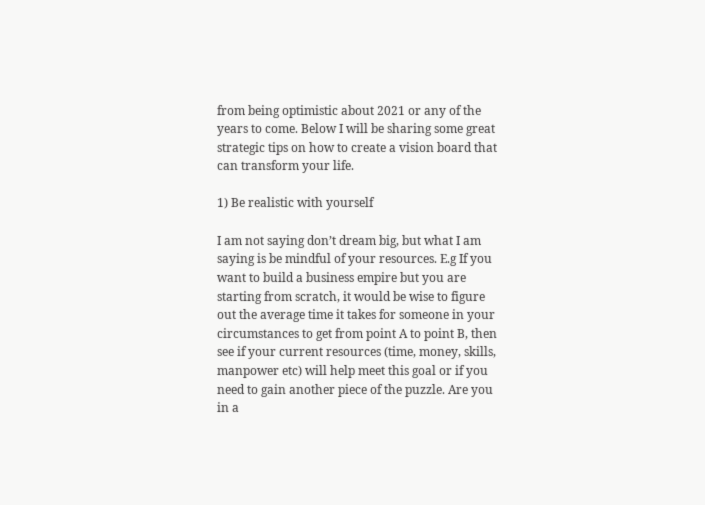from being optimistic about 2021 or any of the years to come. Below I will be sharing some great strategic tips on how to create a vision board that can transform your life.

1) Be realistic with yourself

I am not saying don’t dream big, but what I am saying is be mindful of your resources. E.g If you want to build a business empire but you are starting from scratch, it would be wise to figure out the average time it takes for someone in your circumstances to get from point A to point B, then see if your current resources (time, money, skills, manpower etc) will help meet this goal or if you need to gain another piece of the puzzle. Are you in a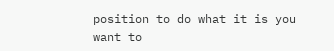position to do what it is you want to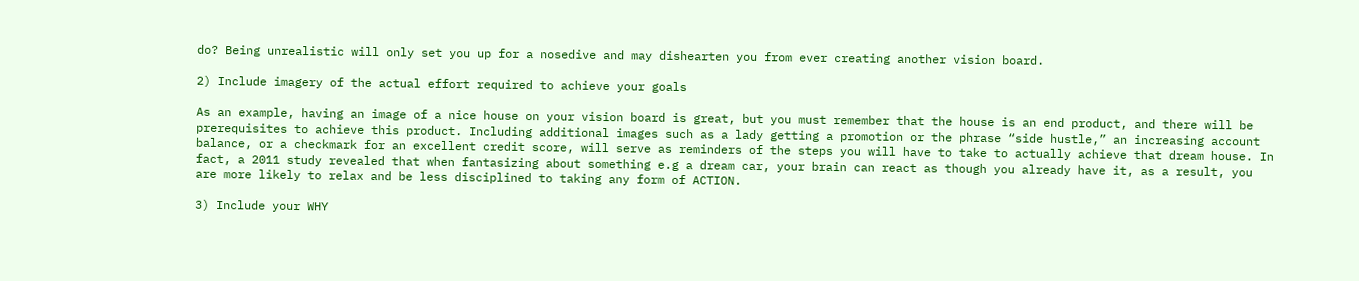do? Being unrealistic will only set you up for a nosedive and may dishearten you from ever creating another vision board.

2) Include imagery of the actual effort required to achieve your goals

As an example, having an image of a nice house on your vision board is great, but you must remember that the house is an end product, and there will be prerequisites to achieve this product. Including additional images such as a lady getting a promotion or the phrase “side hustle,” an increasing account balance, or a checkmark for an excellent credit score, will serve as reminders of the steps you will have to take to actually achieve that dream house. In fact, a 2011 study revealed that when fantasizing about something e.g a dream car, your brain can react as though you already have it, as a result, you are more likely to relax and be less disciplined to taking any form of ACTION.

3) Include your WHY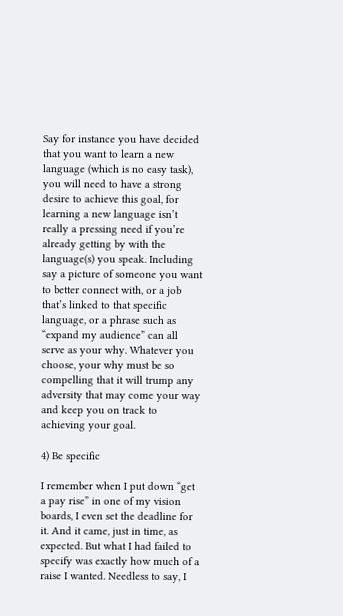Say for instance you have decided that you want to learn a new language (which is no easy task), you will need to have a strong desire to achieve this goal, for learning a new language isn’t really a pressing need if you’re already getting by with the language(s) you speak. Including say a picture of someone you want to better connect with, or a job that’s linked to that specific language, or a phrase such as “expand my audience” can all serve as your why. Whatever you choose, your why must be so compelling that it will trump any adversity that may come your way and keep you on track to achieving your goal.

4) Be specific

I remember when I put down “get a pay rise” in one of my vision boards, I even set the deadline for it. And it came, just in time, as expected. But what I had failed to specify was exactly how much of a raise I wanted. Needless to say, I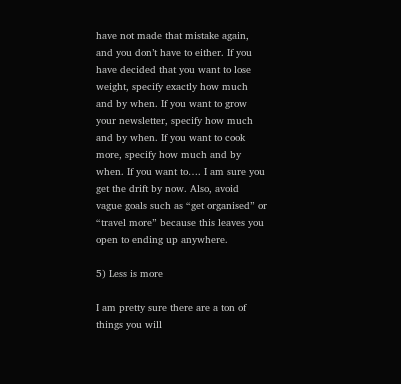have not made that mistake again, and you don’t have to either. If you have decided that you want to lose weight, specify exactly how much and by when. If you want to grow your newsletter, specify how much and by when. If you want to cook more, specify how much and by when. If you want to…. I am sure you get the drift by now. Also, avoid vague goals such as “get organised” or “travel more” because this leaves you open to ending up anywhere.

5) Less is more

I am pretty sure there are a ton of things you will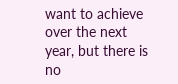want to achieve over the next year, but there is no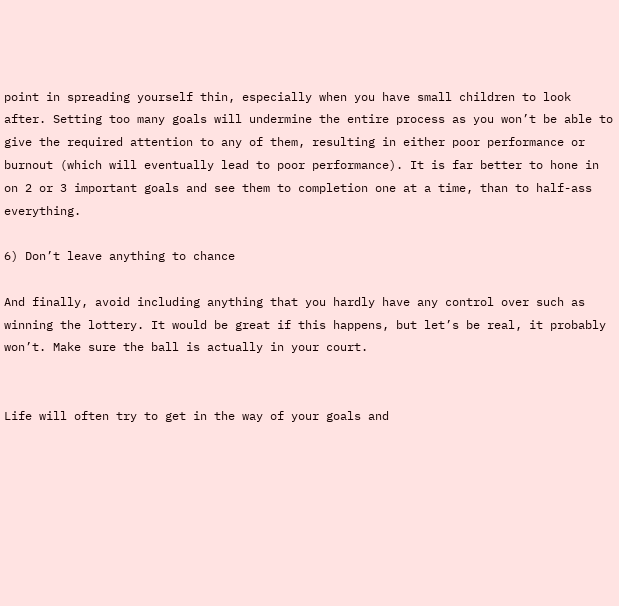point in spreading yourself thin, especially when you have small children to look after. Setting too many goals will undermine the entire process as you won’t be able to give the required attention to any of them, resulting in either poor performance or burnout (which will eventually lead to poor performance). It is far better to hone in on 2 or 3 important goals and see them to completion one at a time, than to half-ass everything.

6) Don’t leave anything to chance

And finally, avoid including anything that you hardly have any control over such as winning the lottery. It would be great if this happens, but let’s be real, it probably won’t. Make sure the ball is actually in your court.


Life will often try to get in the way of your goals and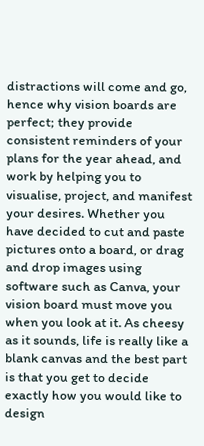distractions will come and go, hence why vision boards are perfect; they provide consistent reminders of your plans for the year ahead, and work by helping you to visualise, project, and manifest your desires. Whether you have decided to cut and paste pictures onto a board, or drag and drop images using software such as Canva, your vision board must move you when you look at it. As cheesy as it sounds, life is really like a blank canvas and the best part is that you get to decide exactly how you would like to design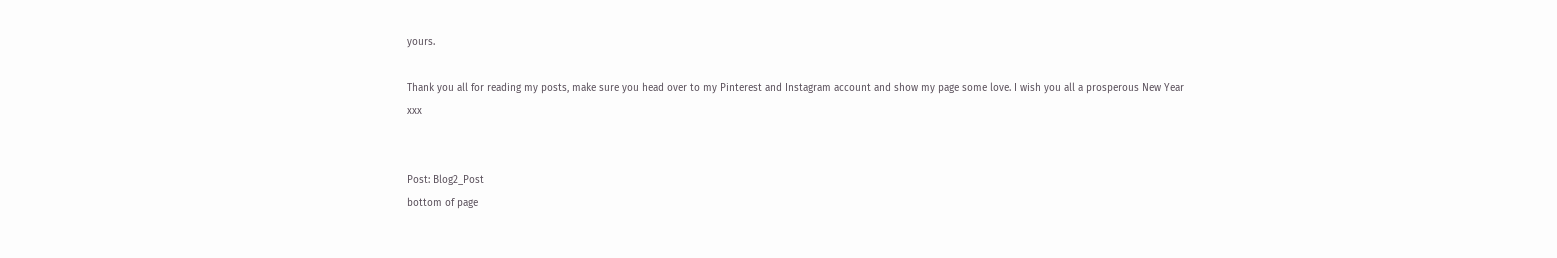yours.

Thank you all for reading my posts, make sure you head over to my Pinterest and Instagram account and show my page some love. I wish you all a prosperous New Year xxx


Post: Blog2_Post
bottom of page